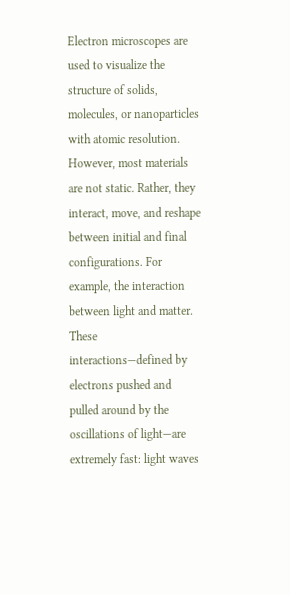Electron microscopes are used to visualize the structure of solids, molecules, or nanoparticles with atomic resolution. However, most materials are not static. Rather, they interact, move, and reshape between initial and final configurations. For example, the interaction between light and matter. These interactions—defined by electrons pushed and pulled around by the oscillations of light—are extremely fast: light waves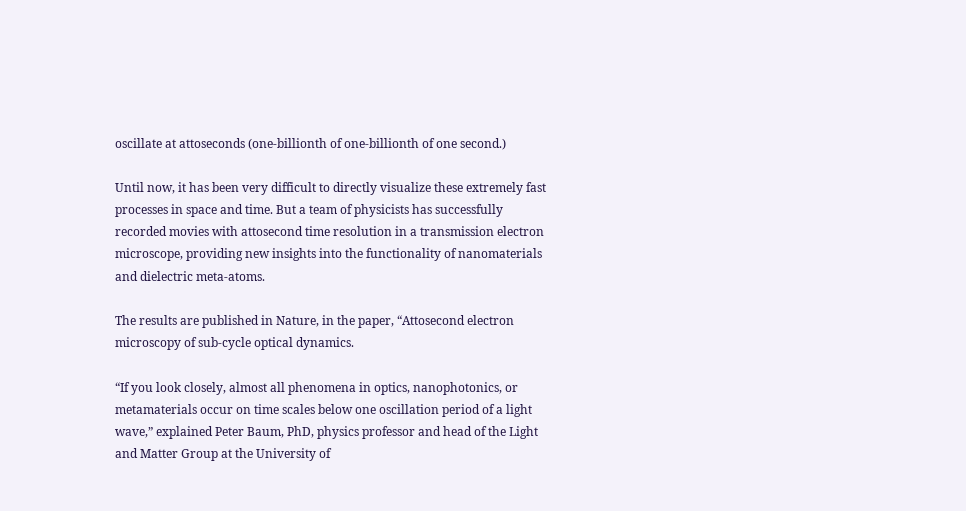oscillate at attoseconds (one-billionth of one-billionth of one second.)

Until now, it has been very difficult to directly visualize these extremely fast processes in space and time. But a team of physicists has successfully recorded movies with attosecond time resolution in a transmission electron microscope, providing new insights into the functionality of nanomaterials and dielectric meta-atoms.

The results are published in Nature, in the paper, “Attosecond electron microscopy of sub-cycle optical dynamics.

“If you look closely, almost all phenomena in optics, nanophotonics, or metamaterials occur on time scales below one oscillation period of a light wave,” explained Peter Baum, PhD, physics professor and head of the Light and Matter Group at the University of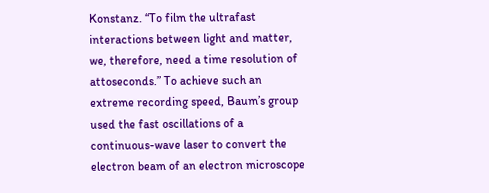Konstanz. “To film the ultrafast interactions between light and matter, we, therefore, need a time resolution of attoseconds.” To achieve such an extreme recording speed, Baum’s group used the fast oscillations of a continuous-wave laser to convert the electron beam of an electron microscope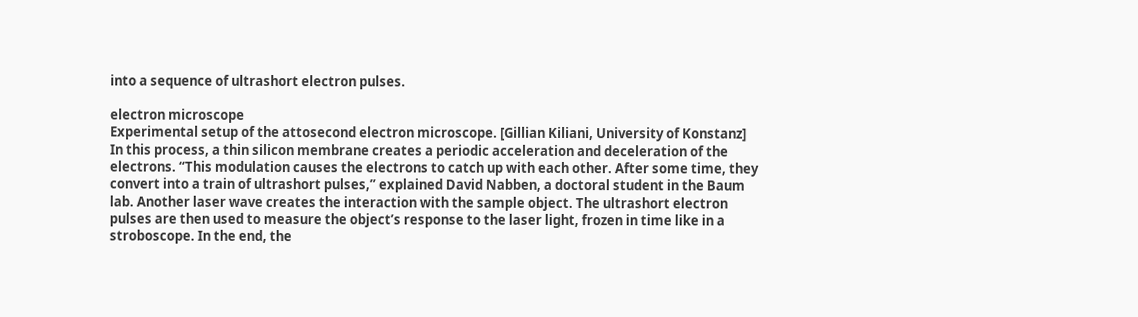into a sequence of ultrashort electron pulses.

electron microscope
Experimental setup of the attosecond electron microscope. [Gillian Kiliani, University of Konstanz]
In this process, a thin silicon membrane creates a periodic acceleration and deceleration of the electrons. “This modulation causes the electrons to catch up with each other. After some time, they convert into a train of ultrashort pulses,” explained David Nabben, a doctoral student in the Baum lab. Another laser wave creates the interaction with the sample object. The ultrashort electron pulses are then used to measure the object’s response to the laser light, frozen in time like in a stroboscope. In the end, the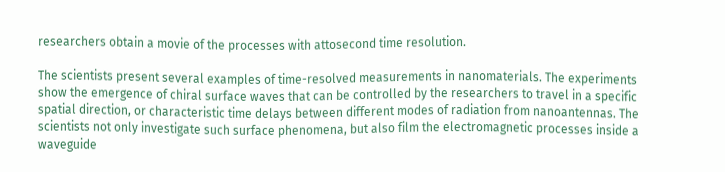researchers obtain a movie of the processes with attosecond time resolution.

The scientists present several examples of time-resolved measurements in nanomaterials. The experiments show the emergence of chiral surface waves that can be controlled by the researchers to travel in a specific spatial direction, or characteristic time delays between different modes of radiation from nanoantennas. The scientists not only investigate such surface phenomena, but also film the electromagnetic processes inside a waveguide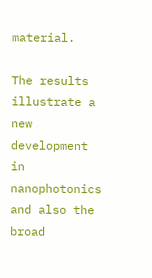material.

The results illustrate a new development in nanophotonics and also the broad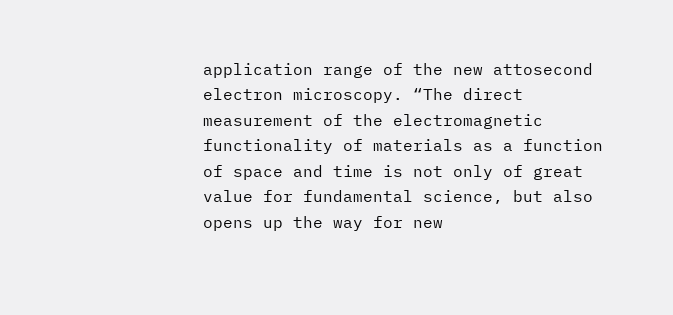application range of the new attosecond electron microscopy. “The direct measurement of the electromagnetic functionality of materials as a function of space and time is not only of great value for fundamental science, but also opens up the way for new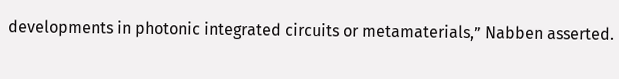developments in photonic integrated circuits or metamaterials,” Nabben asserted.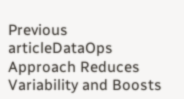Previous articleDataOps Approach Reduces Variability and Boosts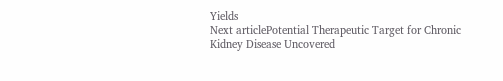Yields
Next articlePotential Therapeutic Target for Chronic Kidney Disease Uncovered